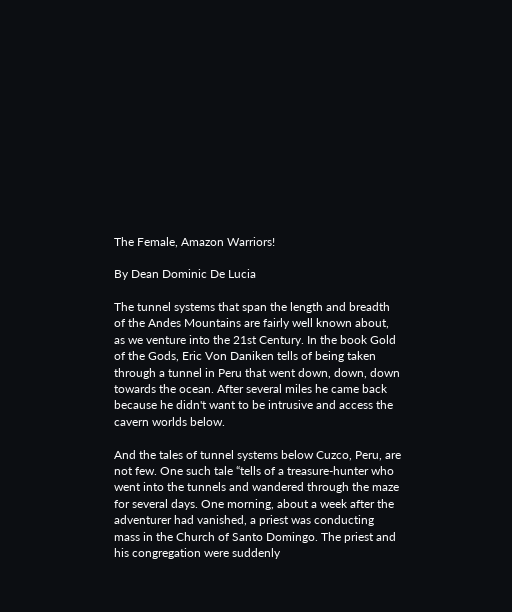The Female, Amazon Warriors!

By Dean Dominic De Lucia

The tunnel systems that span the length and breadth of the Andes Mountains are fairly well known about, as we venture into the 21st Century. In the book Gold of the Gods, Eric Von Daniken tells of being taken through a tunnel in Peru that went down, down, down towards the ocean. After several miles he came back because he didn't want to be intrusive and access the cavern worlds below.

And the tales of tunnel systems below Cuzco, Peru, are not few. One such tale “tells of a treasure-hunter who went into the tunnels and wandered through the maze for several days. One morning, about a week after the adventurer had vanished, a priest was conducting mass in the Church of Santo Domingo. The priest and his congregation were suddenly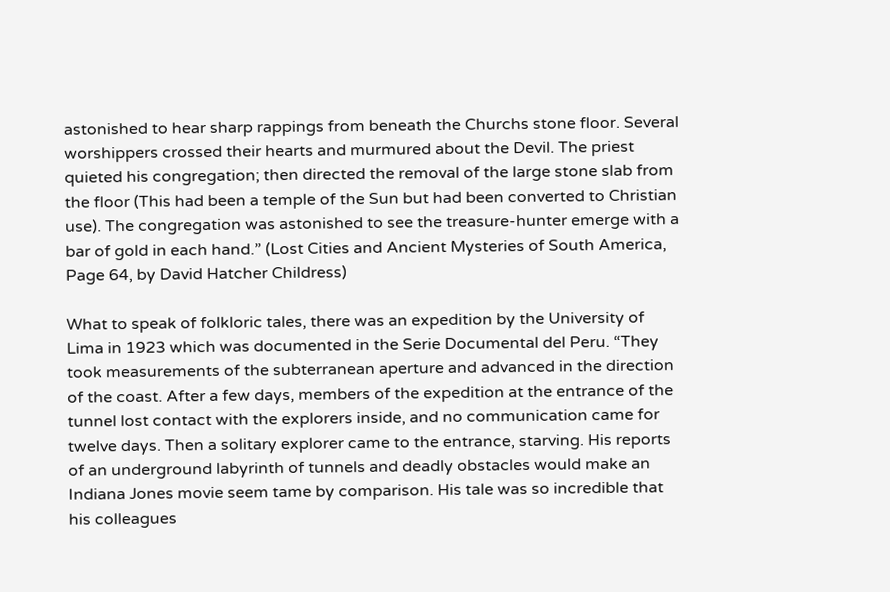astonished to hear sharp rappings from beneath the Churchs stone floor. Several worshippers crossed their hearts and murmured about the Devil. The priest quieted his congregation; then directed the removal of the large stone slab from the floor (This had been a temple of the Sun but had been converted to Christian use). The congregation was astonished to see the treasure-hunter emerge with a bar of gold in each hand.” (Lost Cities and Ancient Mysteries of South America, Page 64, by David Hatcher Childress)

What to speak of folkloric tales, there was an expedition by the University of Lima in 1923 which was documented in the Serie Documental del Peru. “They took measurements of the subterranean aperture and advanced in the direction of the coast. After a few days, members of the expedition at the entrance of the tunnel lost contact with the explorers inside, and no communication came for twelve days. Then a solitary explorer came to the entrance, starving. His reports of an underground labyrinth of tunnels and deadly obstacles would make an Indiana Jones movie seem tame by comparison. His tale was so incredible that his colleagues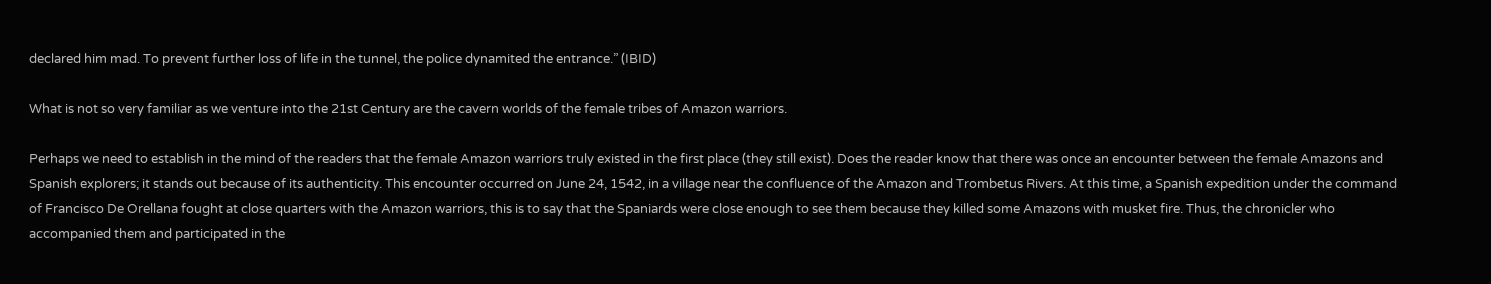declared him mad. To prevent further loss of life in the tunnel, the police dynamited the entrance.” (IBID)

What is not so very familiar as we venture into the 21st Century are the cavern worlds of the female tribes of Amazon warriors.

Perhaps we need to establish in the mind of the readers that the female Amazon warriors truly existed in the first place (they still exist). Does the reader know that there was once an encounter between the female Amazons and Spanish explorers; it stands out because of its authenticity. This encounter occurred on June 24, 1542, in a village near the confluence of the Amazon and Trombetus Rivers. At this time, a Spanish expedition under the command of Francisco De Orellana fought at close quarters with the Amazon warriors, this is to say that the Spaniards were close enough to see them because they killed some Amazons with musket fire. Thus, the chronicler who accompanied them and participated in the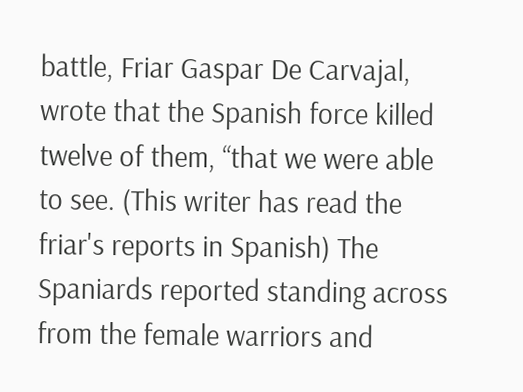battle, Friar Gaspar De Carvajal, wrote that the Spanish force killed twelve of them, “that we were able to see. (This writer has read the friar's reports in Spanish) The Spaniards reported standing across from the female warriors and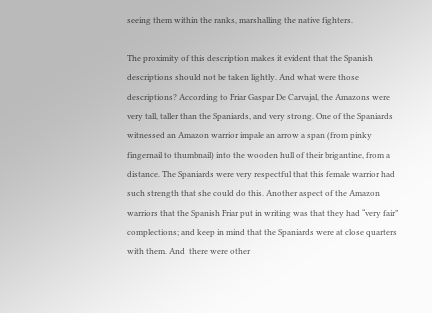seeing them within the ranks, marshalling the native fighters.

The proximity of this description makes it evident that the Spanish descriptions should not be taken lightly. And what were those descriptions? According to Friar Gaspar De Carvajal, the Amazons were very tall, taller than the Spaniards, and very strong. One of the Spaniards witnessed an Amazon warrior impale an arrow a span (from pinky fingernail to thumbnail) into the wooden hull of their brigantine, from a distance. The Spaniards were very respectful that this female warrior had such strength that she could do this. Another aspect of the Amazon warriors that the Spanish Friar put in writing was that they had “very fair” complections; and keep in mind that the Spaniards were at close quarters with them. And  there were other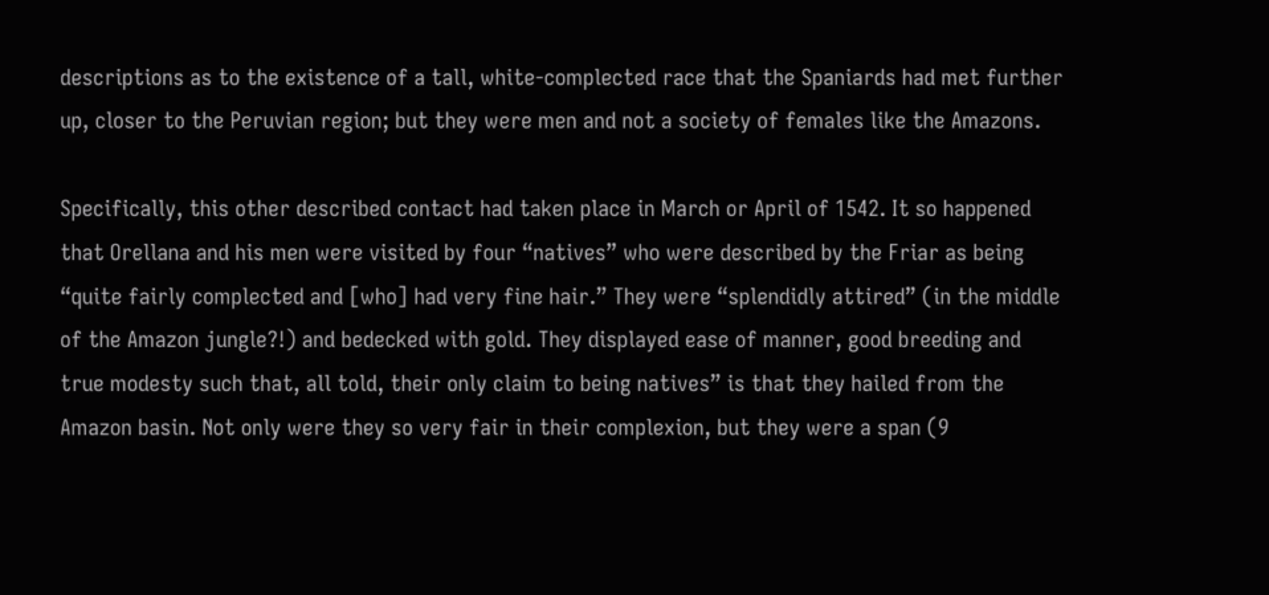descriptions as to the existence of a tall, white-complected race that the Spaniards had met further up, closer to the Peruvian region; but they were men and not a society of females like the Amazons.

Specifically, this other described contact had taken place in March or April of 1542. It so happened that Orellana and his men were visited by four “natives” who were described by the Friar as being “quite fairly complected and [who] had very fine hair.” They were “splendidly attired” (in the middle of the Amazon jungle?!) and bedecked with gold. They displayed ease of manner, good breeding and true modesty such that, all told, their only claim to being natives” is that they hailed from the Amazon basin. Not only were they so very fair in their complexion, but they were a span (9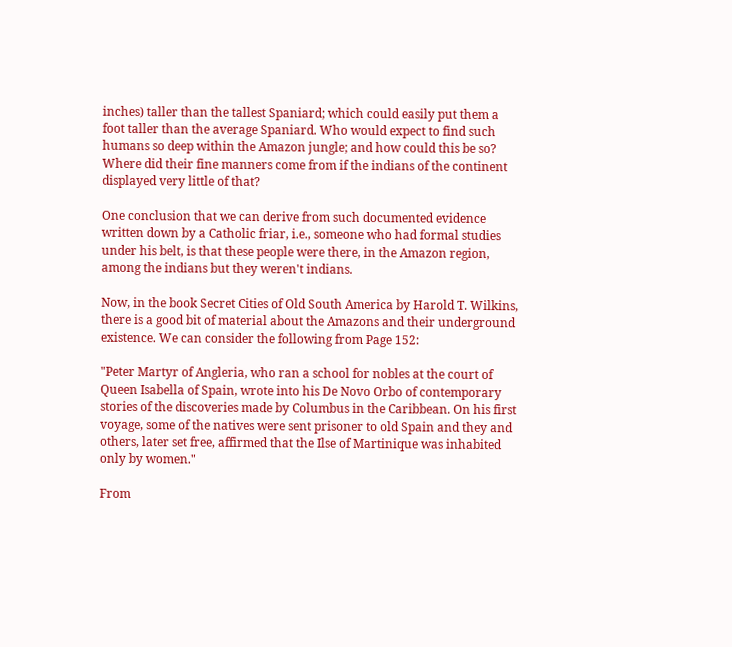inches) taller than the tallest Spaniard; which could easily put them a foot taller than the average Spaniard. Who would expect to find such humans so deep within the Amazon jungle; and how could this be so? Where did their fine manners come from if the indians of the continent displayed very little of that?

One conclusion that we can derive from such documented evidence written down by a Catholic friar, i.e., someone who had formal studies under his belt, is that these people were there, in the Amazon region, among the indians but they weren't indians.

Now, in the book Secret Cities of Old South America by Harold T. Wilkins, there is a good bit of material about the Amazons and their underground existence. We can consider the following from Page 152:

"Peter Martyr of Angleria, who ran a school for nobles at the court of Queen Isabella of Spain, wrote into his De Novo Orbo of contemporary stories of the discoveries made by Columbus in the Caribbean. On his first voyage, some of the natives were sent prisoner to old Spain and they and others, later set free, affirmed that the Ilse of Martinique was inhabited only by women."

From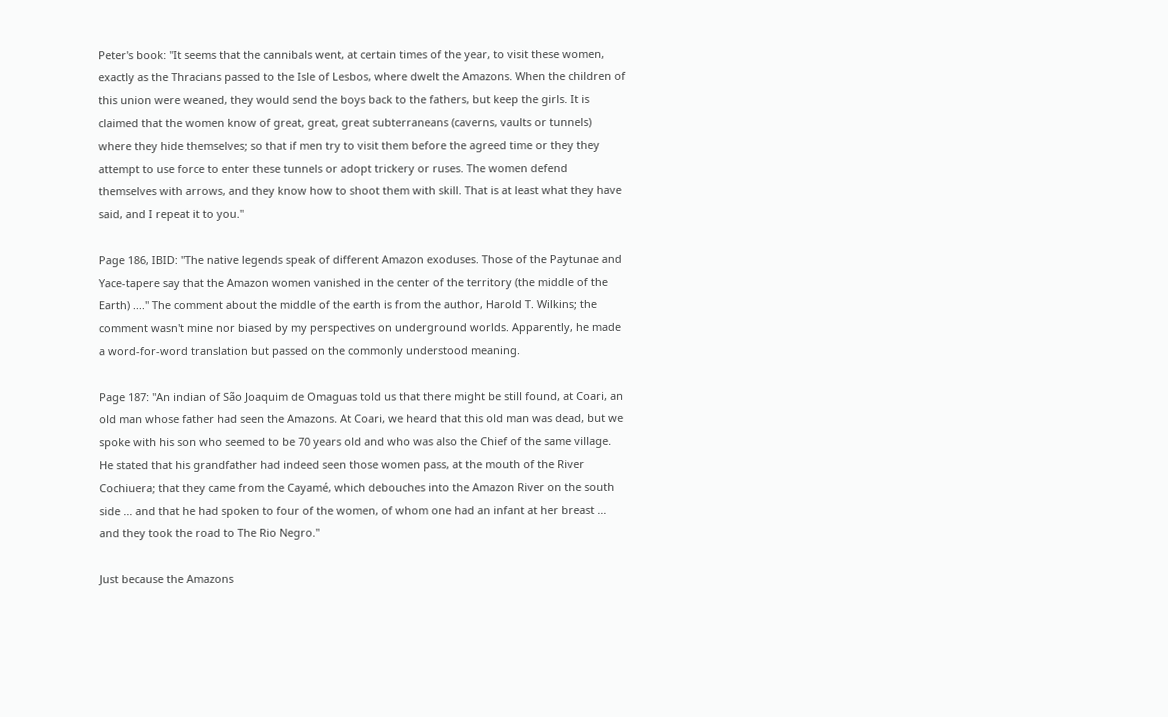Peter's book: "It seems that the cannibals went, at certain times of the year, to visit these women, exactly as the Thracians passed to the Isle of Lesbos, where dwelt the Amazons. When the children of this union were weaned, they would send the boys back to the fathers, but keep the girls. It is claimed that the women know of great, great, great subterraneans (caverns, vaults or tunnels) where they hide themselves; so that if men try to visit them before the agreed time or they they attempt to use force to enter these tunnels or adopt trickery or ruses. The women defend themselves with arrows, and they know how to shoot them with skill. That is at least what they have said, and I repeat it to you."

Page 186, IBID: "The native legends speak of different Amazon exoduses. Those of the Paytunae and Yace-tapere say that the Amazon women vanished in the center of the territory (the middle of the Earth) ...." The comment about the middle of the earth is from the author, Harold T. Wilkins; the comment wasn't mine nor biased by my perspectives on underground worlds. Apparently, he made a word-for-word translation but passed on the commonly understood meaning.

Page 187: "An indian of São Joaquim de Omaguas told us that there might be still found, at Coari, an old man whose father had seen the Amazons. At Coari, we heard that this old man was dead, but we spoke with his son who seemed to be 70 years old and who was also the Chief of the same village. He stated that his grandfather had indeed seen those women pass, at the mouth of the River Cochiuera; that they came from the Cayamé, which debouches into the Amazon River on the south side ... and that he had spoken to four of the women, of whom one had an infant at her breast ... and they took the road to The Rio Negro."

Just because the Amazons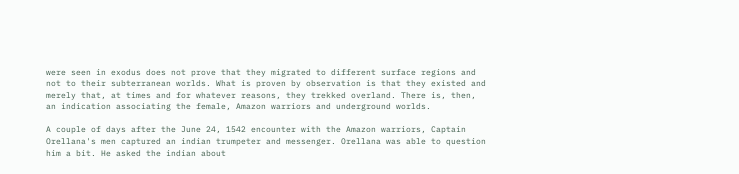were seen in exodus does not prove that they migrated to different surface regions and not to their subterranean worlds. What is proven by observation is that they existed and merely that, at times and for whatever reasons, they trekked overland. There is, then, an indication associating the female, Amazon warriors and underground worlds.

A couple of days after the June 24, 1542 encounter with the Amazon warriors, Captain Orellana's men captured an indian trumpeter and messenger. Orellana was able to question him a bit. He asked the indian about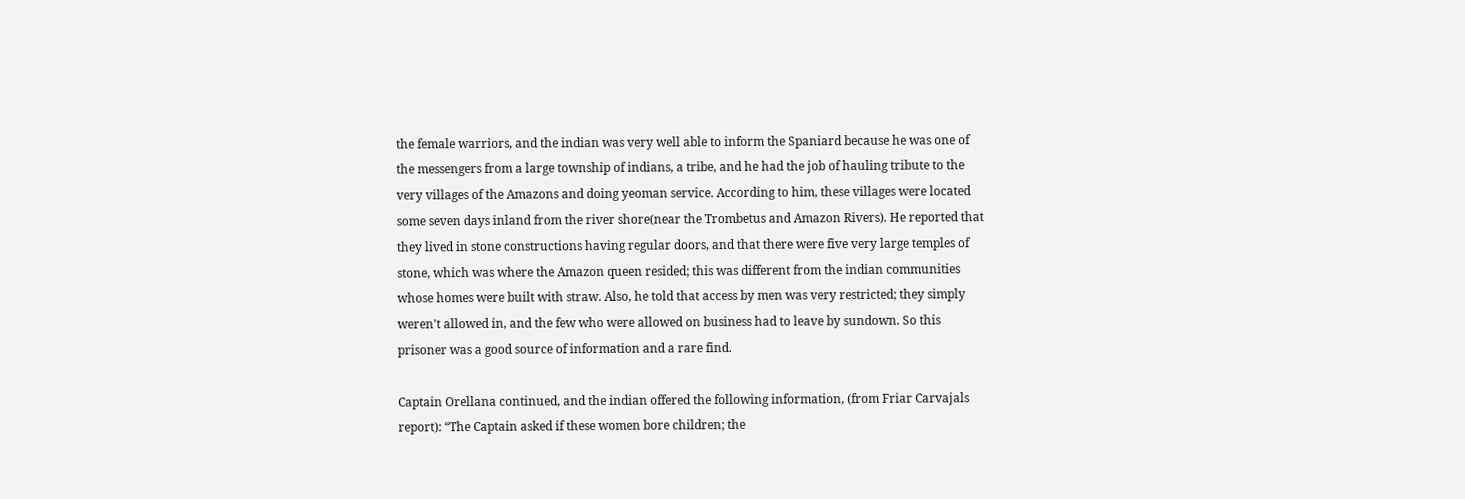the female warriors, and the indian was very well able to inform the Spaniard because he was one of the messengers from a large township of indians, a tribe, and he had the job of hauling tribute to the very villages of the Amazons and doing yeoman service. According to him, these villages were located some seven days inland from the river shore(near the Trombetus and Amazon Rivers). He reported that they lived in stone constructions having regular doors, and that there were five very large temples of stone, which was where the Amazon queen resided; this was different from the indian communities whose homes were built with straw. Also, he told that access by men was very restricted; they simply weren't allowed in, and the few who were allowed on business had to leave by sundown. So this prisoner was a good source of information and a rare find.

Captain Orellana continued, and the indian offered the following information, (from Friar Carvajals report): “The Captain asked if these women bore children; the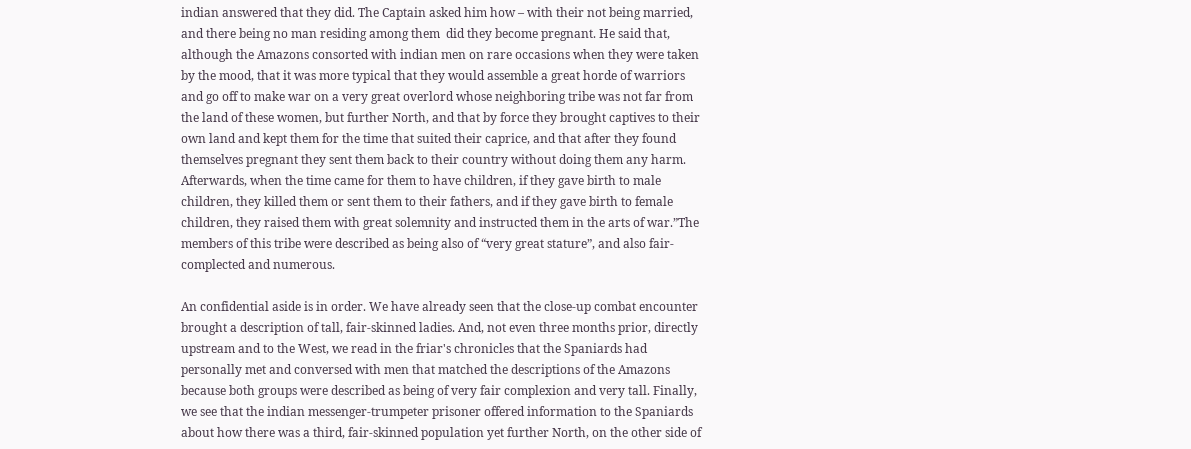indian answered that they did. The Captain asked him how – with their not being married, and there being no man residing among them  did they become pregnant. He said that, although the Amazons consorted with indian men on rare occasions when they were taken by the mood, that it was more typical that they would assemble a great horde of warriors and go off to make war on a very great overlord whose neighboring tribe was not far from the land of these women, but further North, and that by force they brought captives to their own land and kept them for the time that suited their caprice, and that after they found themselves pregnant they sent them back to their country without doing them any harm. Afterwards, when the time came for them to have children, if they gave birth to male children, they killed them or sent them to their fathers, and if they gave birth to female children, they raised them with great solemnity and instructed them in the arts of war.”The members of this tribe were described as being also of “very great stature”, and also fair-complected and numerous.

An confidential aside is in order. We have already seen that the close-up combat encounter brought a description of tall, fair-skinned ladies. And, not even three months prior, directly upstream and to the West, we read in the friar's chronicles that the Spaniards had personally met and conversed with men that matched the descriptions of the Amazons because both groups were described as being of very fair complexion and very tall. Finally, we see that the indian messenger-trumpeter prisoner offered information to the Spaniards about how there was a third, fair-skinned population yet further North, on the other side of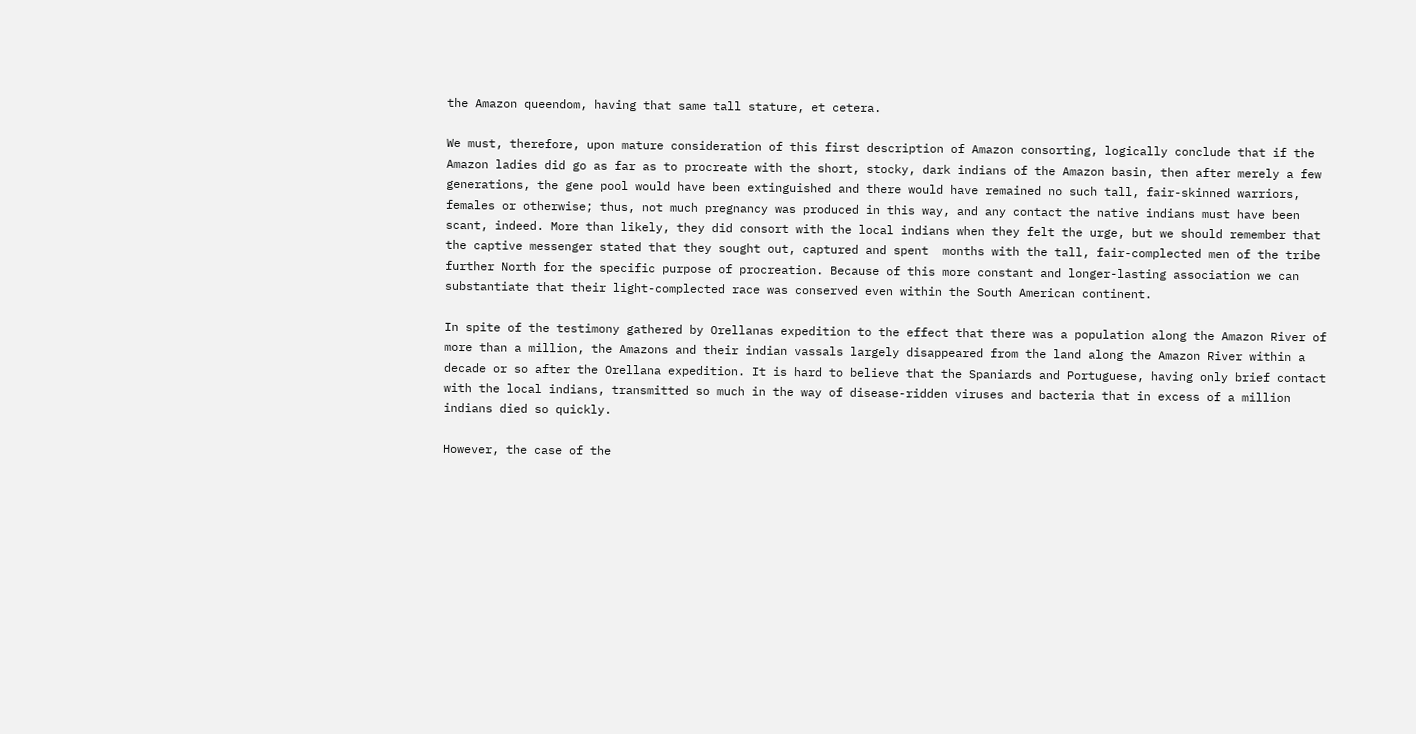the Amazon queendom, having that same tall stature, et cetera.

We must, therefore, upon mature consideration of this first description of Amazon consorting, logically conclude that if the Amazon ladies did go as far as to procreate with the short, stocky, dark indians of the Amazon basin, then after merely a few generations, the gene pool would have been extinguished and there would have remained no such tall, fair-skinned warriors, females or otherwise; thus, not much pregnancy was produced in this way, and any contact the native indians must have been scant, indeed. More than likely, they did consort with the local indians when they felt the urge, but we should remember that the captive messenger stated that they sought out, captured and spent  months with the tall, fair-complected men of the tribe further North for the specific purpose of procreation. Because of this more constant and longer-lasting association we can substantiate that their light-complected race was conserved even within the South American continent.

In spite of the testimony gathered by Orellanas expedition to the effect that there was a population along the Amazon River of more than a million, the Amazons and their indian vassals largely disappeared from the land along the Amazon River within a decade or so after the Orellana expedition. It is hard to believe that the Spaniards and Portuguese, having only brief contact with the local indians, transmitted so much in the way of disease-ridden viruses and bacteria that in excess of a million indians died so quickly.

However, the case of the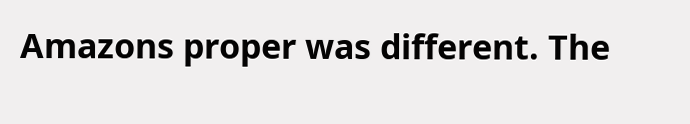Amazons proper was different. The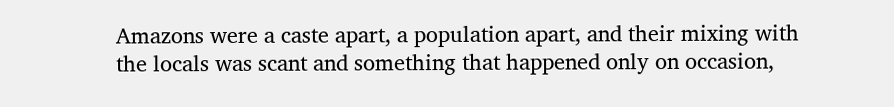Amazons were a caste apart, a population apart, and their mixing with the locals was scant and something that happened only on occasion,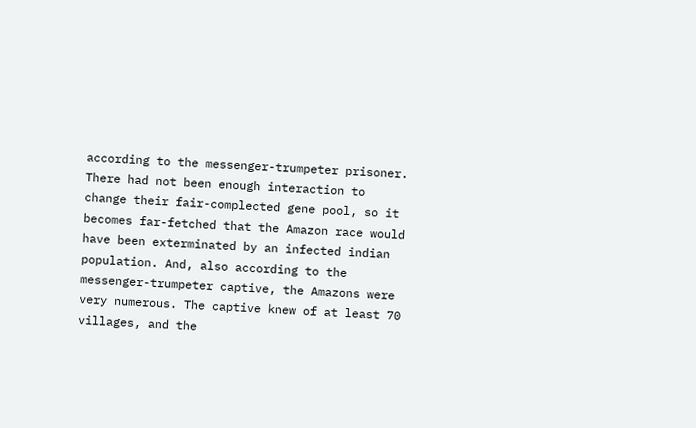according to the messenger-trumpeter prisoner. There had not been enough interaction to change their fair-complected gene pool, so it becomes far-fetched that the Amazon race would have been exterminated by an infected indian population. And, also according to the messenger-trumpeter captive, the Amazons were very numerous. The captive knew of at least 70 villages, and the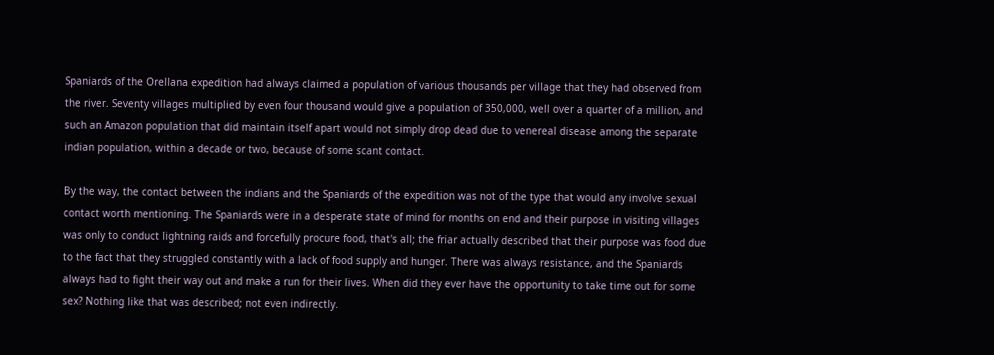Spaniards of the Orellana expedition had always claimed a population of various thousands per village that they had observed from the river. Seventy villages multiplied by even four thousand would give a population of 350,000, well over a quarter of a million, and such an Amazon population that did maintain itself apart would not simply drop dead due to venereal disease among the separate indian population, within a decade or two, because of some scant contact.

By the way, the contact between the indians and the Spaniards of the expedition was not of the type that would any involve sexual contact worth mentioning. The Spaniards were in a desperate state of mind for months on end and their purpose in visiting villages was only to conduct lightning raids and forcefully procure food, that's all; the friar actually described that their purpose was food due to the fact that they struggled constantly with a lack of food supply and hunger. There was always resistance, and the Spaniards always had to fight their way out and make a run for their lives. When did they ever have the opportunity to take time out for some sex? Nothing like that was described; not even indirectly.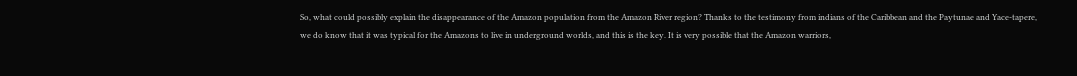So, what could possibly explain the disappearance of the Amazon population from the Amazon River region? Thanks to the testimony from indians of the Caribbean and the Paytunae and Yace-tapere, we do know that it was typical for the Amazons to live in underground worlds, and this is the key. It is very possible that the Amazon warriors,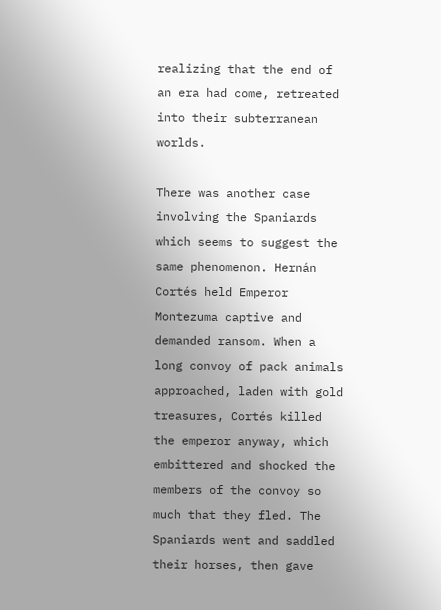realizing that the end of an era had come, retreated into their subterranean worlds.

There was another case involving the Spaniards which seems to suggest the same phenomenon. Hernán Cortés held Emperor Montezuma captive and demanded ransom. When a long convoy of pack animals approached, laden with gold treasures, Cortés killed the emperor anyway, which embittered and shocked the members of the convoy so much that they fled. The Spaniards went and saddled their horses, then gave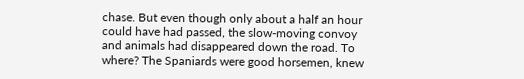chase. But even though only about a half an hour could have had passed, the slow-moving convoy and animals had disappeared down the road. To where? The Spaniards were good horsemen, knew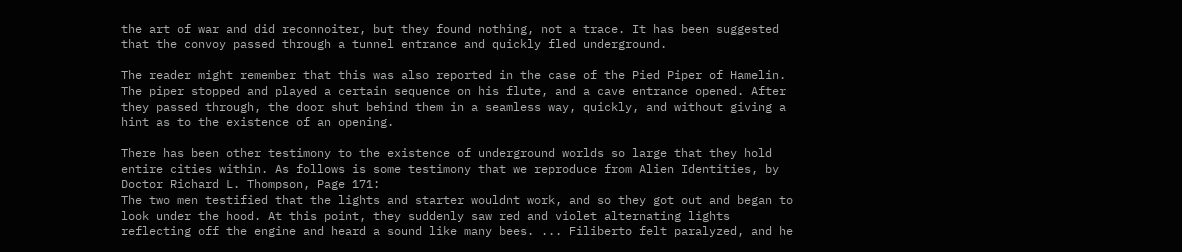the art of war and did reconnoiter, but they found nothing, not a trace. It has been suggested that the convoy passed through a tunnel entrance and quickly fled underground.

The reader might remember that this was also reported in the case of the Pied Piper of Hamelin. The piper stopped and played a certain sequence on his flute, and a cave entrance opened. After they passed through, the door shut behind them in a seamless way, quickly, and without giving a hint as to the existence of an opening.

There has been other testimony to the existence of underground worlds so large that they hold entire cities within. As follows is some testimony that we reproduce from Alien Identities, by Doctor Richard L. Thompson, Page 171:
The two men testified that the lights and starter wouldnt work, and so they got out and began to look under the hood. At this point, they suddenly saw red and violet alternating lights reflecting off the engine and heard a sound like many bees. ... Filiberto felt paralyzed, and he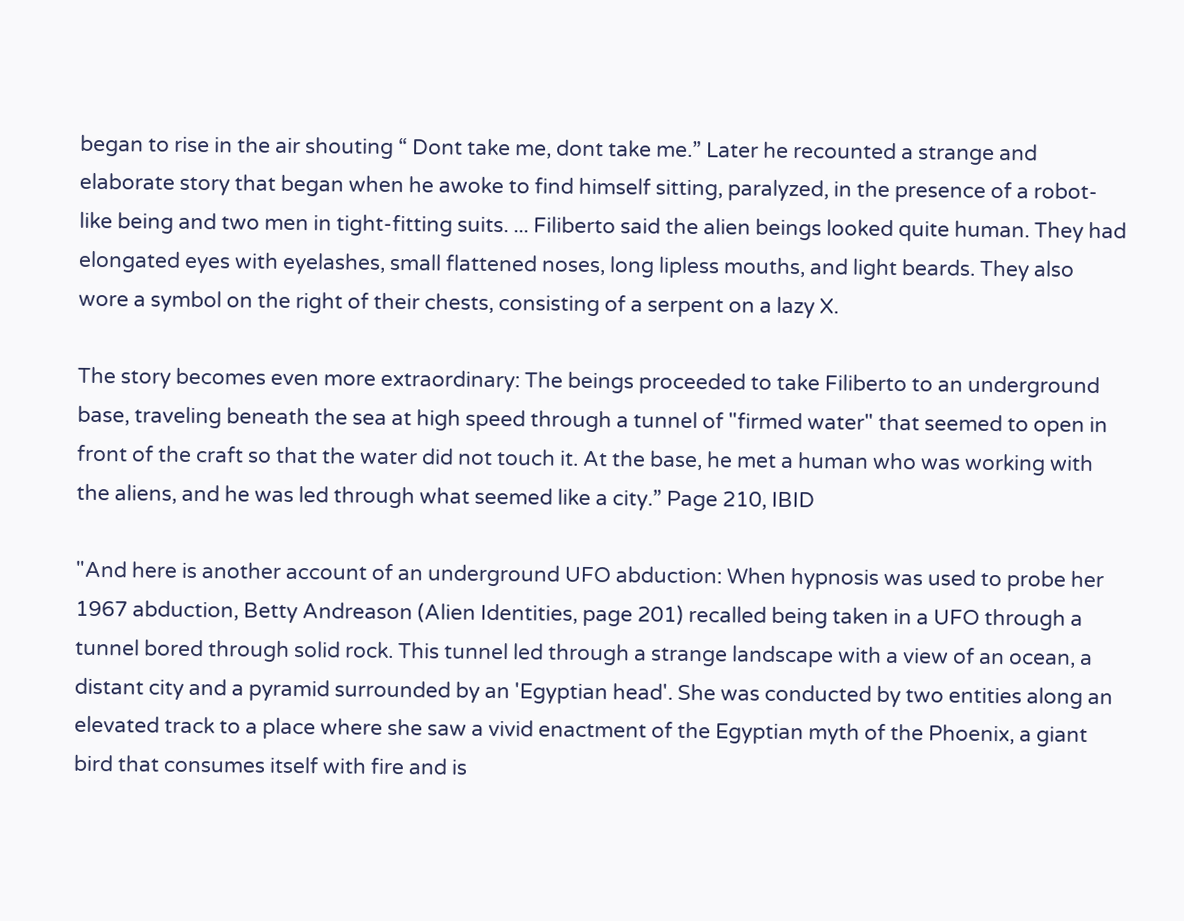began to rise in the air shouting “ Dont take me, dont take me.” Later he recounted a strange and elaborate story that began when he awoke to find himself sitting, paralyzed, in the presence of a robot-like being and two men in tight-fitting suits. ... Filiberto said the alien beings looked quite human. They had elongated eyes with eyelashes, small flattened noses, long lipless mouths, and light beards. They also wore a symbol on the right of their chests, consisting of a serpent on a lazy X.

The story becomes even more extraordinary: The beings proceeded to take Filiberto to an underground base, traveling beneath the sea at high speed through a tunnel of "firmed water" that seemed to open in front of the craft so that the water did not touch it. At the base, he met a human who was working with the aliens, and he was led through what seemed like a city.” Page 210, IBID

"And here is another account of an underground UFO abduction: When hypnosis was used to probe her 1967 abduction, Betty Andreason (Alien Identities, page 201) recalled being taken in a UFO through a tunnel bored through solid rock. This tunnel led through a strange landscape with a view of an ocean, a distant city and a pyramid surrounded by an 'Egyptian head'. She was conducted by two entities along an elevated track to a place where she saw a vivid enactment of the Egyptian myth of the Phoenix, a giant bird that consumes itself with fire and is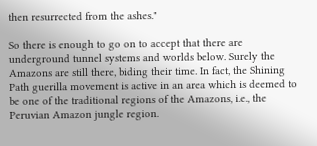then resurrected from the ashes."

So there is enough to go on to accept that there are underground tunnel systems and worlds below. Surely the Amazons are still there, biding their time. In fact, the Shining Path guerilla movement is active in an area which is deemed to be one of the traditional regions of the Amazons, i.e., the Peruvian Amazon jungle region.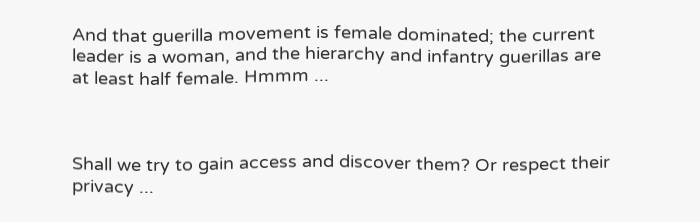And that guerilla movement is female dominated; the current leader is a woman, and the hierarchy and infantry guerillas are at least half female. Hmmm ...



Shall we try to gain access and discover them? Or respect their privacy ...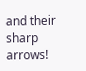and their sharp arrows!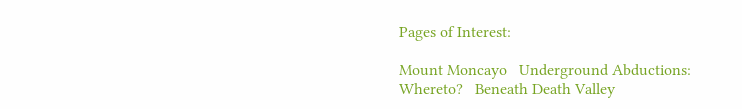Pages of Interest:

Mount Moncayo   Underground Abductions:  Whereto?   Beneath Death Valley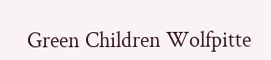Green Children Wolfpitte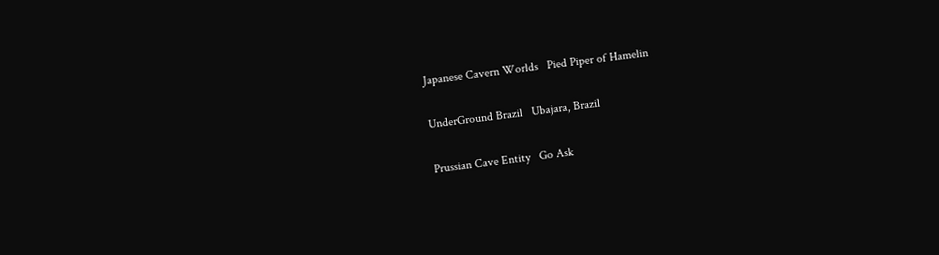Japanese Cavern Worlds   Pied Piper of Hamelin

UnderGround Brazil   Ubajara, Brazil

Prussian Cave Entity   Go Ask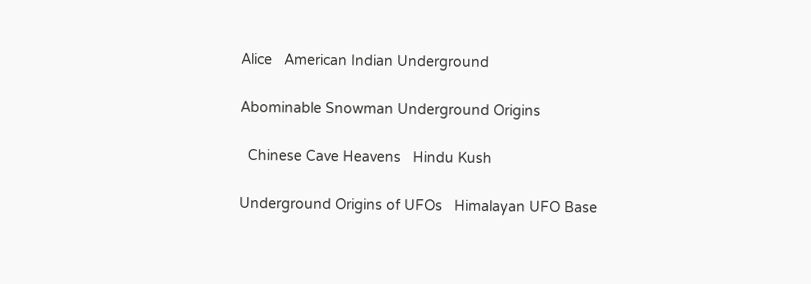Alice   American Indian Underground

Abominable Snowman Underground Origins

  Chinese Cave Heavens   Hindu Kush

Underground Origins of UFOs   Himalayan UFO Base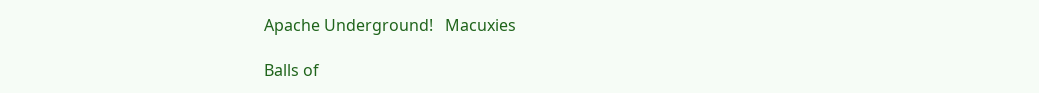Apache Underground!   Macuxies

Balls of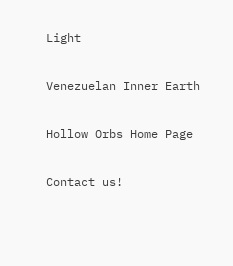Light

Venezuelan Inner Earth

Hollow Orbs Home Page

Contact us!